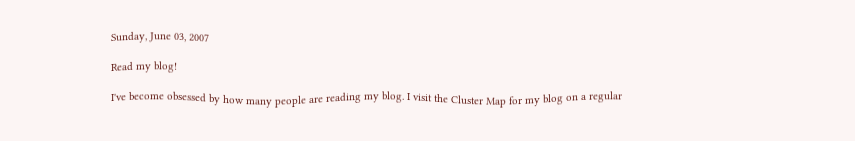Sunday, June 03, 2007

Read my blog!

I've become obsessed by how many people are reading my blog. I visit the Cluster Map for my blog on a regular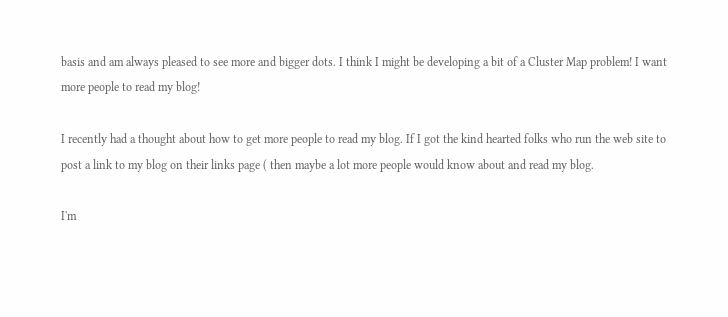basis and am always pleased to see more and bigger dots. I think I might be developing a bit of a Cluster Map problem! I want more people to read my blog!

I recently had a thought about how to get more people to read my blog. If I got the kind hearted folks who run the web site to post a link to my blog on their links page ( then maybe a lot more people would know about and read my blog.

I'm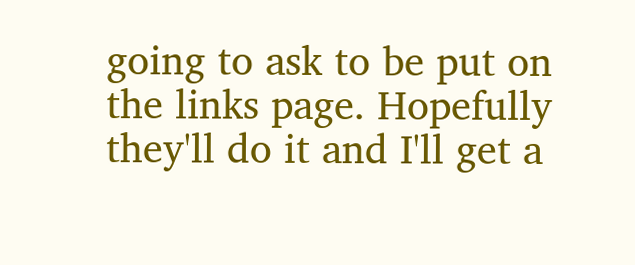going to ask to be put on the links page. Hopefully they'll do it and I'll get a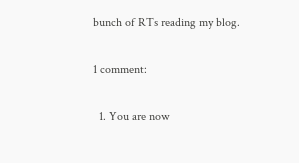bunch of RTs reading my blog.

1 comment:

  1. You are now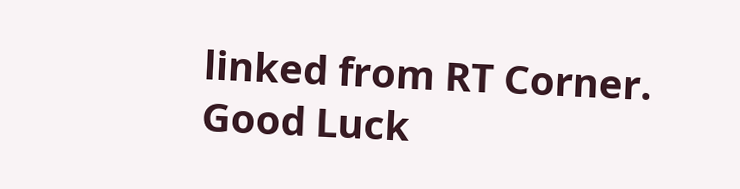linked from RT Corner. Good Luck